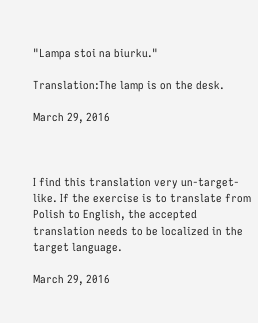"Lampa stoi na biurku."

Translation:The lamp is on the desk.

March 29, 2016



I find this translation very un-target-like. If the exercise is to translate from Polish to English, the accepted translation needs to be localized in the target language.

March 29, 2016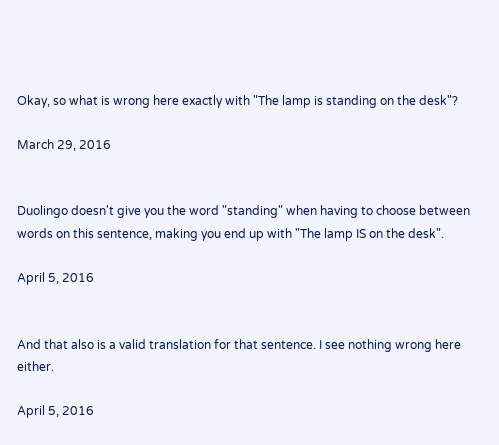Okay, so what is wrong here exactly with "The lamp is standing on the desk"?

March 29, 2016


Duolingo doesn't give you the word "standing" when having to choose between words on this sentence, making you end up with "The lamp IS on the desk".

April 5, 2016


And that also is a valid translation for that sentence. I see nothing wrong here either.

April 5, 2016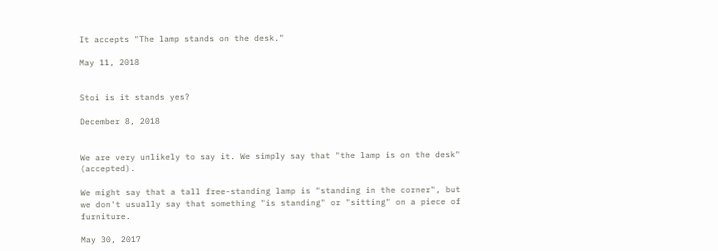It accepts "The lamp stands on the desk."

May 11, 2018


Stoi is it stands yes?

December 8, 2018


We are very unlikely to say it. We simply say that "the lamp is on the desk" (accepted).

We might say that a tall free-standing lamp is "standing in the corner", but we don't usually say that something "is standing" or "sitting" on a piece of furniture.

May 30, 2017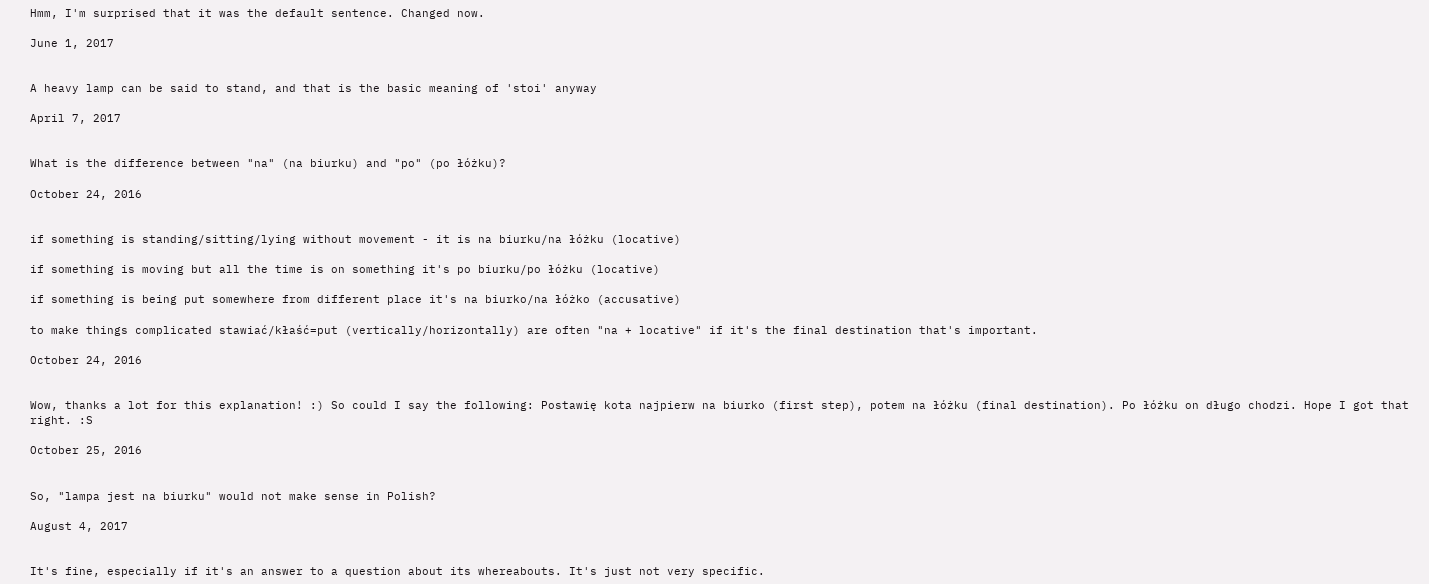Hmm, I'm surprised that it was the default sentence. Changed now.

June 1, 2017


A heavy lamp can be said to stand, and that is the basic meaning of 'stoi' anyway

April 7, 2017


What is the difference between "na" (na biurku) and "po" (po łóżku)?

October 24, 2016


if something is standing/sitting/lying without movement - it is na biurku/na łóżku (locative)

if something is moving but all the time is on something it's po biurku/po łóżku (locative)

if something is being put somewhere from different place it's na biurko/na łóżko (accusative)

to make things complicated stawiać/kłaść=put (vertically/horizontally) are often "na + locative" if it's the final destination that's important.

October 24, 2016


Wow, thanks a lot for this explanation! :) So could I say the following: Postawię kota najpierw na biurko (first step), potem na łóżku (final destination). Po łóżku on długo chodzi. Hope I got that right. :S

October 25, 2016


So, "lampa jest na biurku" would not make sense in Polish?

August 4, 2017


It's fine, especially if it's an answer to a question about its whereabouts. It's just not very specific.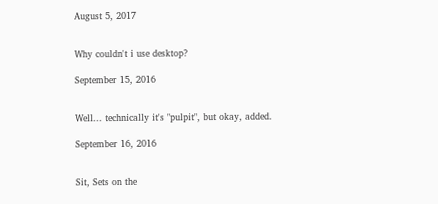August 5, 2017


Why couldn't i use desktop?

September 15, 2016


Well... technically it's "pulpit", but okay, added.

September 16, 2016


Sit, Sets on the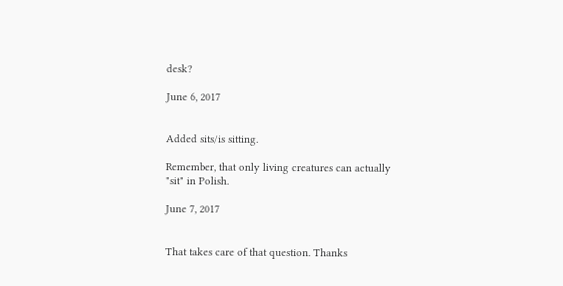desk?

June 6, 2017


Added sits/is sitting.

Remember, that only living creatures can actually "sit" in Polish.

June 7, 2017


That takes care of that question. Thanks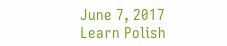June 7, 2017
Learn Polish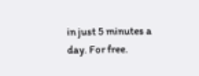in just 5 minutes a day. For free.